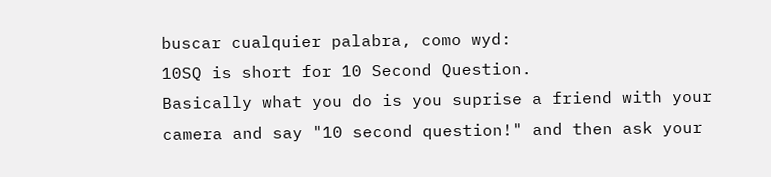buscar cualquier palabra, como wyd:
10SQ is short for 10 Second Question.
Basically what you do is you suprise a friend with your camera and say "10 second question!" and then ask your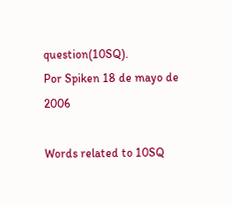question(10SQ).
Por Spiken 18 de mayo de 2006

Words related to 10SQ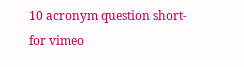10 acronym question short-for vimeo